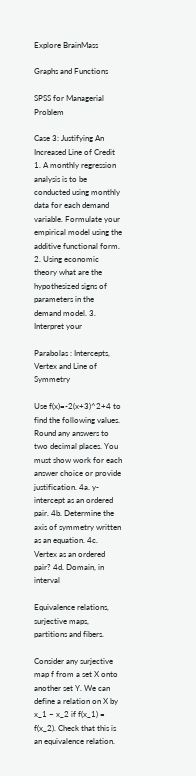Explore BrainMass

Graphs and Functions

SPSS for Managerial Problem

Case 3: Justifying An Increased Line of Credit 1. A monthly regression analysis is to be conducted using monthly data for each demand variable. Formulate your empirical model using the additive functional form. 2. Using economic theory what are the hypothesized signs of parameters in the demand model. 3. Interpret your

Parabolas : Intercepts, Vertex and Line of Symmetry

Use f(x)=-2(x+3)^2+4 to find the following values. Round any answers to two decimal places. You must show work for each answer choice or provide justification. 4a. y-intercept as an ordered pair. 4b. Determine the axis of symmetry written as an equation. 4c. Vertex as an ordered pair? 4d. Domain, in interval

Equivalence relations, surjective maps, partitions and fibers.

Consider any surjective map f from a set X onto another set Y. We can define a relation on X by x_1 ~ x_2 if f(x_1) = f(x_2). Check that this is an equivalence relation.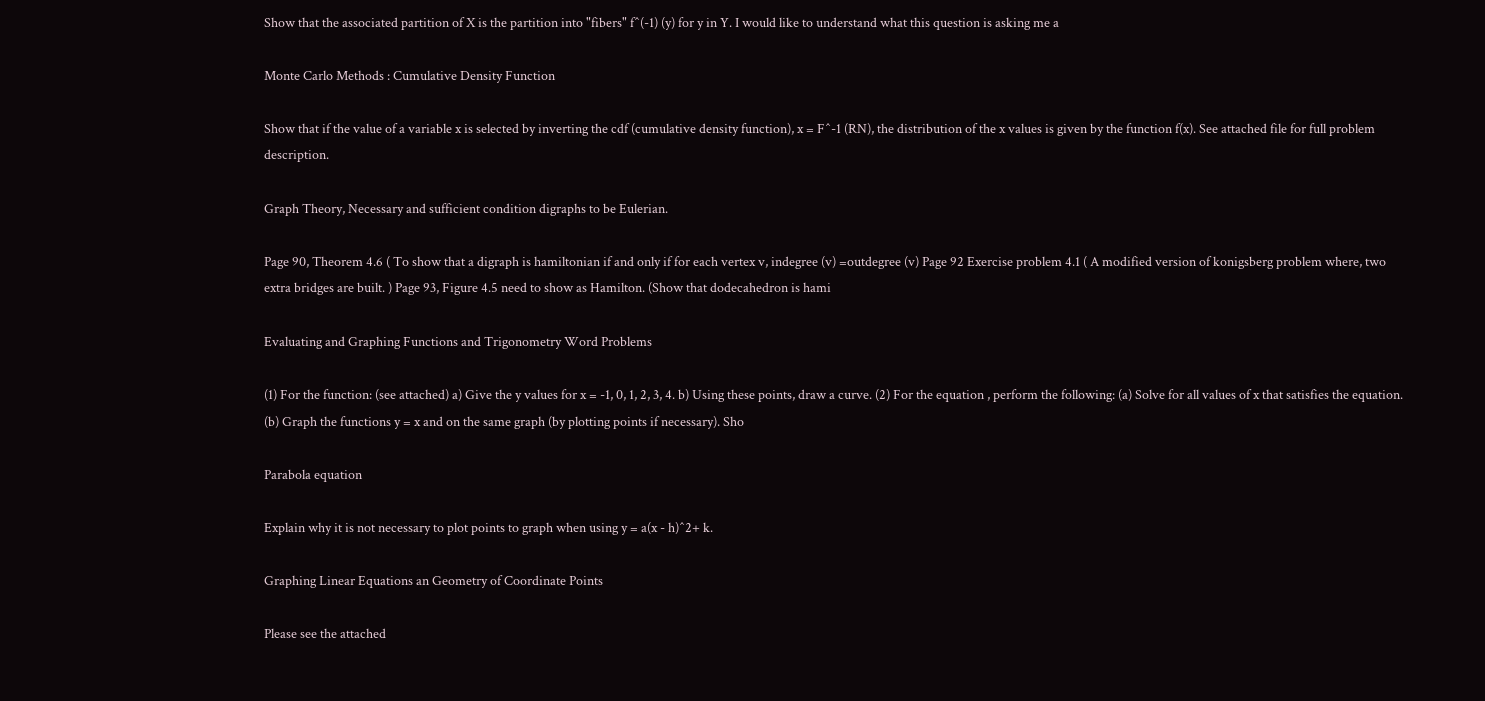Show that the associated partition of X is the partition into "fibers" f^(-1) (y) for y in Y. I would like to understand what this question is asking me a

Monte Carlo Methods : Cumulative Density Function

Show that if the value of a variable x is selected by inverting the cdf (cumulative density function), x = F^-1 (RN), the distribution of the x values is given by the function f(x). See attached file for full problem description.

Graph Theory, Necessary and sufficient condition digraphs to be Eulerian.

Page 90, Theorem 4.6 ( To show that a digraph is hamiltonian if and only if for each vertex v, indegree (v) =outdegree (v) Page 92 Exercise problem 4.1 ( A modified version of konigsberg problem where, two extra bridges are built. ) Page 93, Figure 4.5 need to show as Hamilton. (Show that dodecahedron is hami

Evaluating and Graphing Functions and Trigonometry Word Problems

(1) For the function: (see attached) a) Give the y values for x = -1, 0, 1, 2, 3, 4. b) Using these points, draw a curve. (2) For the equation , perform the following: (a) Solve for all values of x that satisfies the equation. (b) Graph the functions y = x and on the same graph (by plotting points if necessary). Sho

Parabola equation

Explain why it is not necessary to plot points to graph when using y = a(x - h)^2+ k.

Graphing Linear Equations an Geometry of Coordinate Points

Please see the attached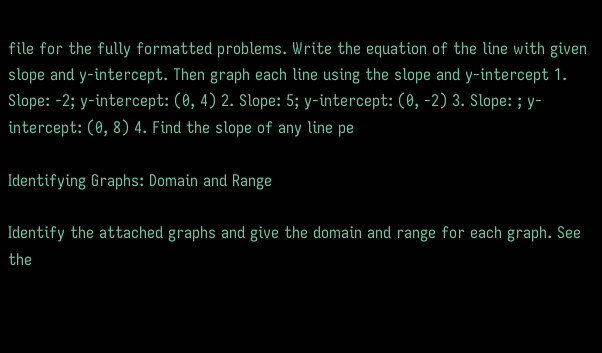file for the fully formatted problems. Write the equation of the line with given slope and y-intercept. Then graph each line using the slope and y-intercept 1. Slope: -2; y-intercept: (0, 4) 2. Slope: 5; y-intercept: (0, -2) 3. Slope: ; y-intercept: (0, 8) 4. Find the slope of any line pe

Identifying Graphs: Domain and Range

Identify the attached graphs and give the domain and range for each graph. See the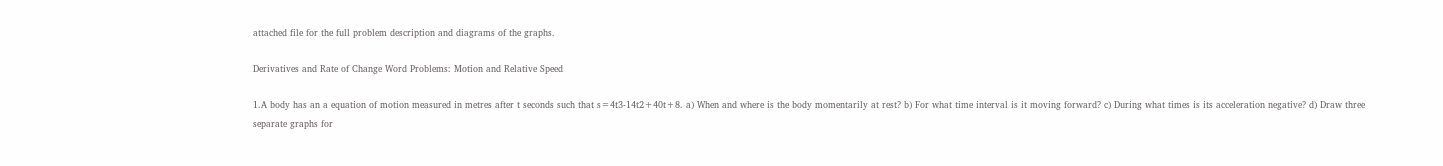attached file for the full problem description and diagrams of the graphs.

Derivatives and Rate of Change Word Problems: Motion and Relative Speed

1.A body has an a equation of motion measured in metres after t seconds such that s=4t3-14t2+40t+8. a) When and where is the body momentarily at rest? b) For what time interval is it moving forward? c) During what times is its acceleration negative? d) Draw three separate graphs for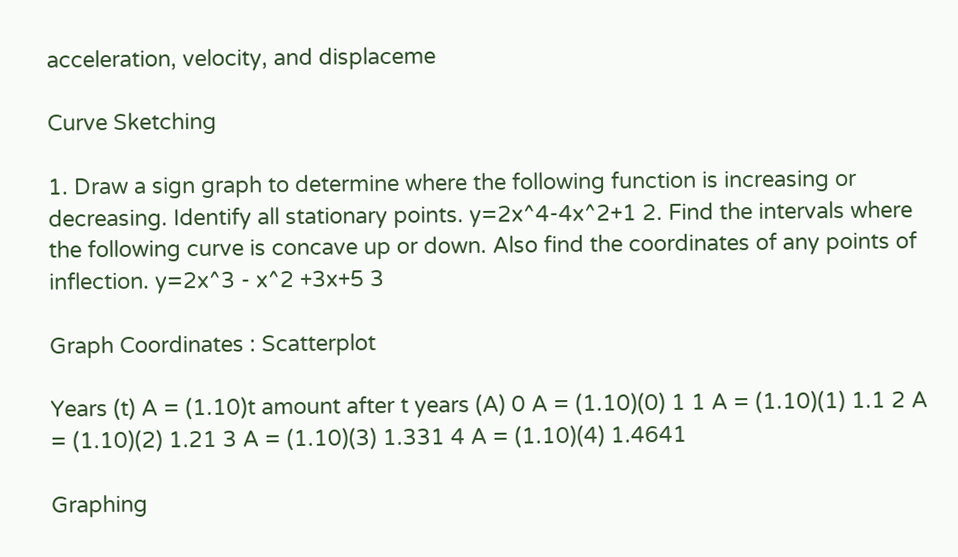acceleration, velocity, and displaceme

Curve Sketching

1. Draw a sign graph to determine where the following function is increasing or decreasing. Identify all stationary points. y=2x^4-4x^2+1 2. Find the intervals where the following curve is concave up or down. Also find the coordinates of any points of inflection. y=2x^3 - x^2 +3x+5 3

Graph Coordinates : Scatterplot

Years (t) A = (1.10)t amount after t years (A) 0 A = (1.10)(0) 1 1 A = (1.10)(1) 1.1 2 A = (1.10)(2) 1.21 3 A = (1.10)(3) 1.331 4 A = (1.10)(4) 1.4641

Graphing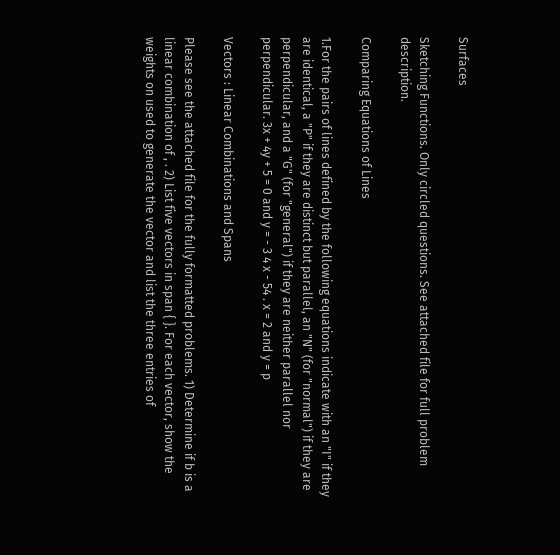Surfaces

Sketching Functions. Only circled questions. See attached file for full problem description.

Comparing Equations of Lines

1.For the pairs of lines defined by the following equations indicate with an "I" if they are identical, a "P" if they are distinct but parallel, an "N" (for "normal") if they are perpendicular, and a "G" (for "general") if they are neither parallel nor perpendicular. 3x + 4y + 5 = 0 and y = - 3 4 x - 54 . x = 2 and y = p

Vectors : Linear Combinations and Spans

Please see the attached file for the fully formatted problems. 1) Determine if b is a linear combination of , . 2) List five vectors in span { }. For each vector, show the weights on used to generate the vector and list the three entries of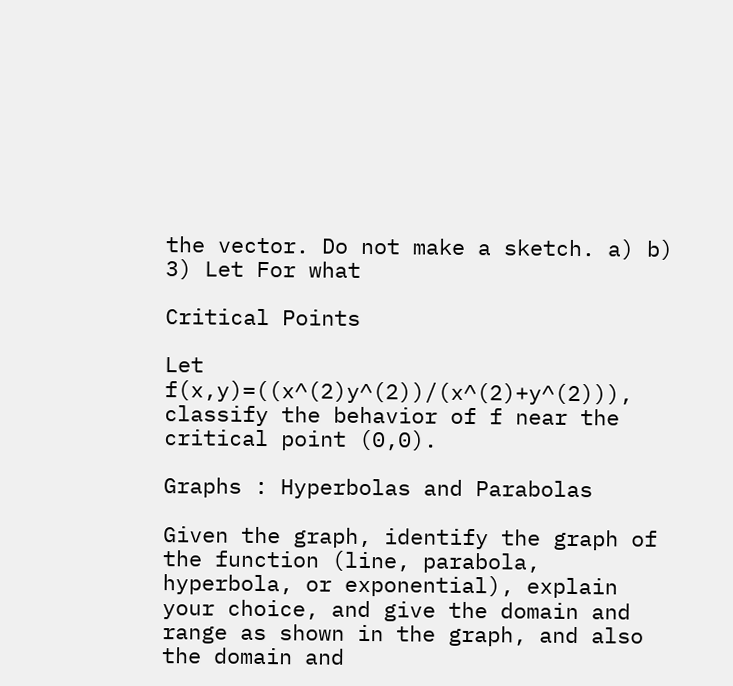the vector. Do not make a sketch. a) b) 3) Let For what

Critical Points

Let f(x,y)=((x^(2)y^(2))/(x^(2)+y^(2))), classify the behavior of f near the critical point (0,0).

Graphs : Hyperbolas and Parabolas

Given the graph, identify the graph of the function (line, parabola, hyperbola, or exponential), explain your choice, and give the domain and range as shown in the graph, and also the domain and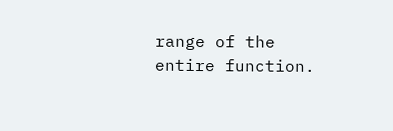range of the entire function.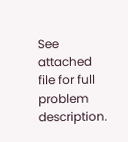See attached file for full problem description.